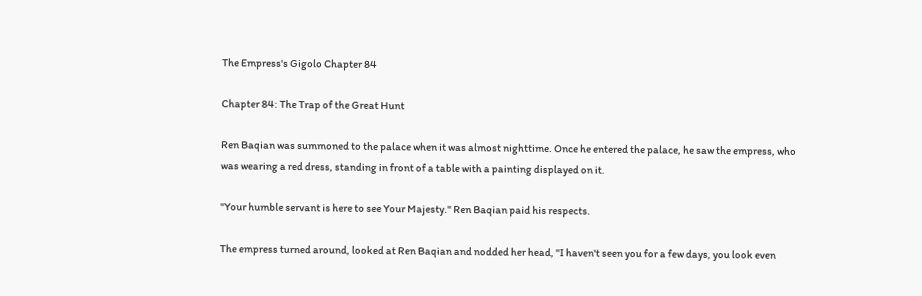The Empress's Gigolo Chapter 84

Chapter 84: The Trap of the Great Hunt

Ren Baqian was summoned to the palace when it was almost nighttime. Once he entered the palace, he saw the empress, who was wearing a red dress, standing in front of a table with a painting displayed on it.

"Your humble servant is here to see Your Majesty." Ren Baqian paid his respects.

The empress turned around, looked at Ren Baqian and nodded her head, "I haven't seen you for a few days, you look even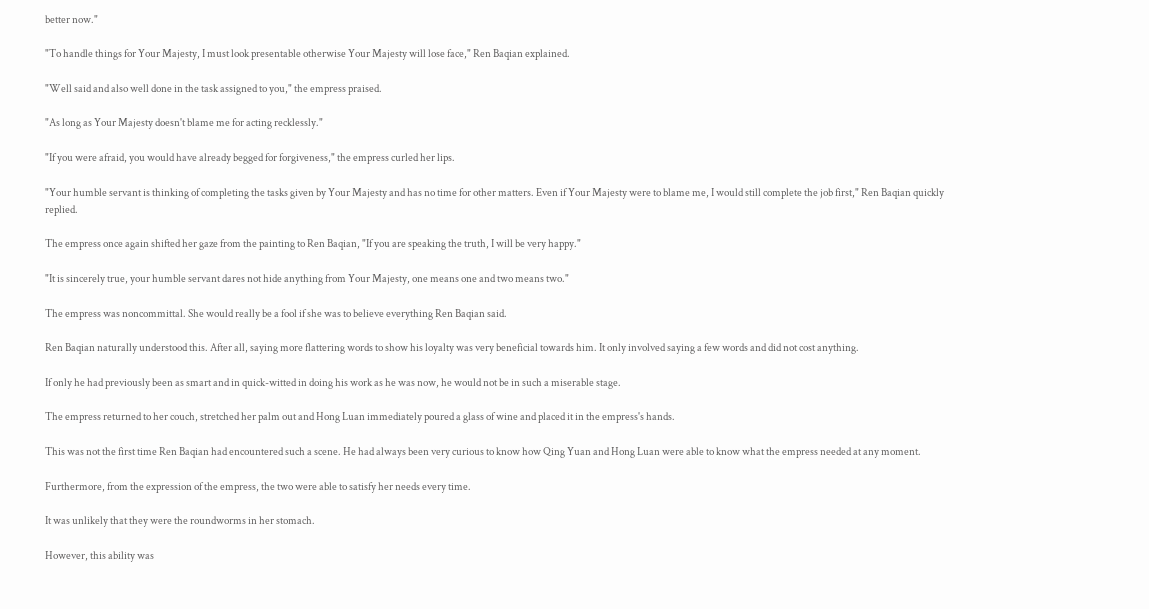better now."

"To handle things for Your Majesty, I must look presentable otherwise Your Majesty will lose face," Ren Baqian explained.

"Well said and also well done in the task assigned to you," the empress praised.

"As long as Your Majesty doesn't blame me for acting recklessly."

"If you were afraid, you would have already begged for forgiveness," the empress curled her lips.

"Your humble servant is thinking of completing the tasks given by Your Majesty and has no time for other matters. Even if Your Majesty were to blame me, I would still complete the job first," Ren Baqian quickly replied.

The empress once again shifted her gaze from the painting to Ren Baqian, "If you are speaking the truth, I will be very happy."

"It is sincerely true, your humble servant dares not hide anything from Your Majesty, one means one and two means two."

The empress was noncommittal. She would really be a fool if she was to believe everything Ren Baqian said.

Ren Baqian naturally understood this. After all, saying more flattering words to show his loyalty was very beneficial towards him. It only involved saying a few words and did not cost anything.

If only he had previously been as smart and in quick-witted in doing his work as he was now, he would not be in such a miserable stage.

The empress returned to her couch, stretched her palm out and Hong Luan immediately poured a glass of wine and placed it in the empress's hands.

This was not the first time Ren Baqian had encountered such a scene. He had always been very curious to know how Qing Yuan and Hong Luan were able to know what the empress needed at any moment.

Furthermore, from the expression of the empress, the two were able to satisfy her needs every time.

It was unlikely that they were the roundworms in her stomach.

However, this ability was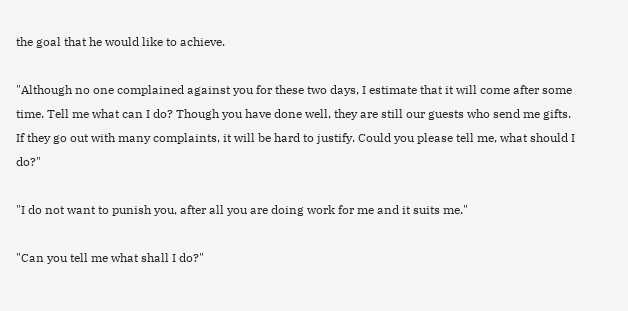the goal that he would like to achieve.

"Although no one complained against you for these two days, I estimate that it will come after some time. Tell me what can I do? Though you have done well, they are still our guests who send me gifts. If they go out with many complaints, it will be hard to justify. Could you please tell me, what should I do?"

"I do not want to punish you, after all you are doing work for me and it suits me."

"Can you tell me what shall I do?"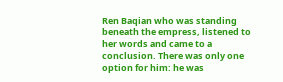Ren Baqian who was standing beneath the empress, listened to her words and came to a conclusion. There was only one option for him: he was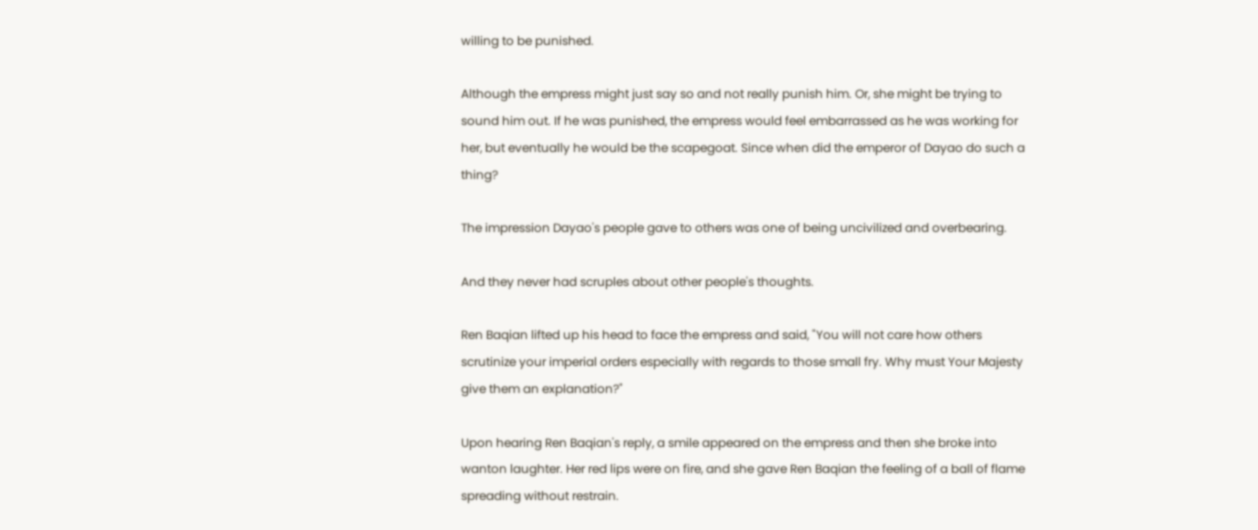willing to be punished.

Although the empress might just say so and not really punish him. Or, she might be trying to sound him out. If he was punished, the empress would feel embarrassed as he was working for her, but eventually he would be the scapegoat. Since when did the emperor of Dayao do such a thing?

The impression Dayao's people gave to others was one of being uncivilized and overbearing.

And they never had scruples about other people's thoughts.

Ren Baqian lifted up his head to face the empress and said, "You will not care how others scrutinize your imperial orders especially with regards to those small fry. Why must Your Majesty give them an explanation?"

Upon hearing Ren Baqian's reply, a smile appeared on the empress and then she broke into wanton laughter. Her red lips were on fire, and she gave Ren Baqian the feeling of a ball of flame spreading without restrain.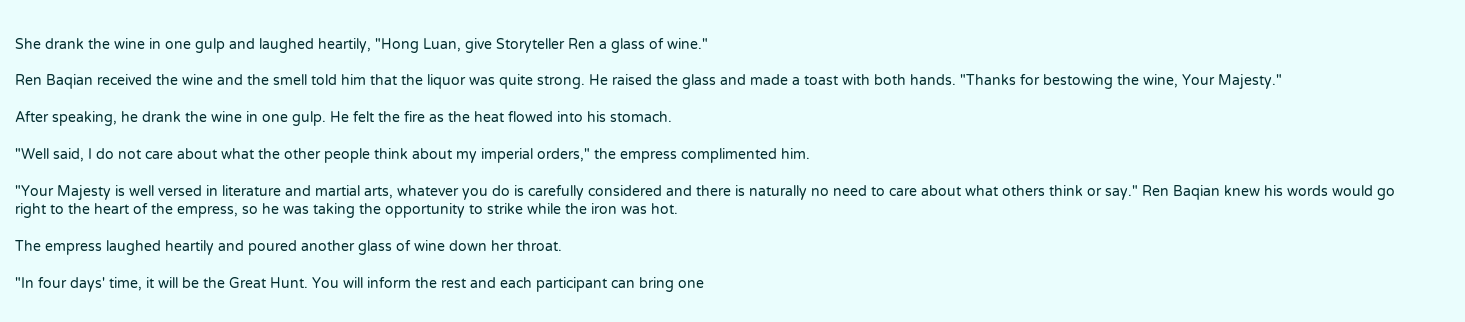She drank the wine in one gulp and laughed heartily, "Hong Luan, give Storyteller Ren a glass of wine."

Ren Baqian received the wine and the smell told him that the liquor was quite strong. He raised the glass and made a toast with both hands. "Thanks for bestowing the wine, Your Majesty."

After speaking, he drank the wine in one gulp. He felt the fire as the heat flowed into his stomach.

"Well said, I do not care about what the other people think about my imperial orders," the empress complimented him.

"Your Majesty is well versed in literature and martial arts, whatever you do is carefully considered and there is naturally no need to care about what others think or say." Ren Baqian knew his words would go right to the heart of the empress, so he was taking the opportunity to strike while the iron was hot.

The empress laughed heartily and poured another glass of wine down her throat.

"In four days' time, it will be the Great Hunt. You will inform the rest and each participant can bring one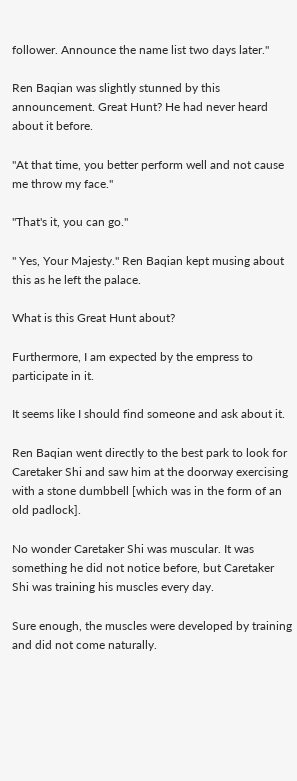follower. Announce the name list two days later."

Ren Baqian was slightly stunned by this announcement. Great Hunt? He had never heard about it before.

"At that time, you better perform well and not cause me throw my face."

"That's it, you can go."

" Yes, Your Majesty." Ren Baqian kept musing about this as he left the palace.

What is this Great Hunt about?

Furthermore, I am expected by the empress to participate in it.

It seems like I should find someone and ask about it.

Ren Baqian went directly to the best park to look for Caretaker Shi and saw him at the doorway exercising with a stone dumbbell [which was in the form of an old padlock].

No wonder Caretaker Shi was muscular. It was something he did not notice before, but Caretaker Shi was training his muscles every day.

Sure enough, the muscles were developed by training and did not come naturally.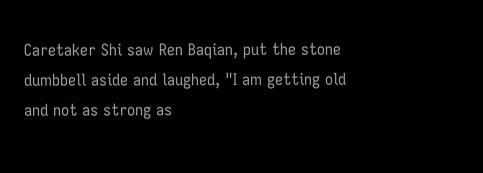Caretaker Shi saw Ren Baqian, put the stone dumbbell aside and laughed, "I am getting old and not as strong as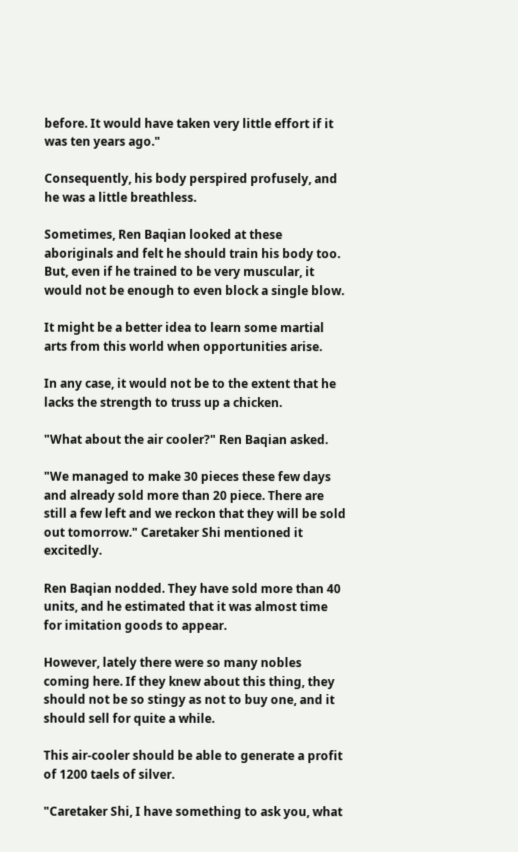before. It would have taken very little effort if it was ten years ago."

Consequently, his body perspired profusely, and he was a little breathless.

Sometimes, Ren Baqian looked at these aboriginals and felt he should train his body too. But, even if he trained to be very muscular, it would not be enough to even block a single blow.

It might be a better idea to learn some martial arts from this world when opportunities arise.

In any case, it would not be to the extent that he lacks the strength to truss up a chicken.

"What about the air cooler?" Ren Baqian asked.

"We managed to make 30 pieces these few days and already sold more than 20 piece. There are still a few left and we reckon that they will be sold out tomorrow." Caretaker Shi mentioned it excitedly.

Ren Baqian nodded. They have sold more than 40 units, and he estimated that it was almost time for imitation goods to appear.

However, lately there were so many nobles coming here. If they knew about this thing, they should not be so stingy as not to buy one, and it should sell for quite a while.

This air-cooler should be able to generate a profit of 1200 taels of silver.

"Caretaker Shi, I have something to ask you, what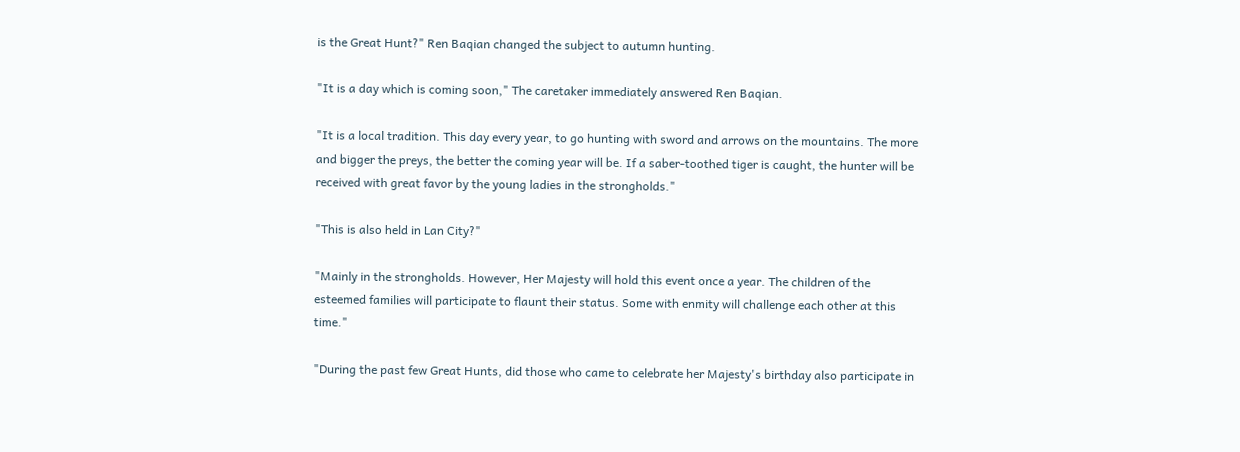is the Great Hunt?" Ren Baqian changed the subject to autumn hunting.

"It is a day which is coming soon," The caretaker immediately answered Ren Baqian.

"It is a local tradition. This day every year, to go hunting with sword and arrows on the mountains. The more and bigger the preys, the better the coming year will be. If a saber-toothed tiger is caught, the hunter will be received with great favor by the young ladies in the strongholds."

"This is also held in Lan City?"

"Mainly in the strongholds. However, Her Majesty will hold this event once a year. The children of the esteemed families will participate to flaunt their status. Some with enmity will challenge each other at this time."

"During the past few Great Hunts, did those who came to celebrate her Majesty's birthday also participate in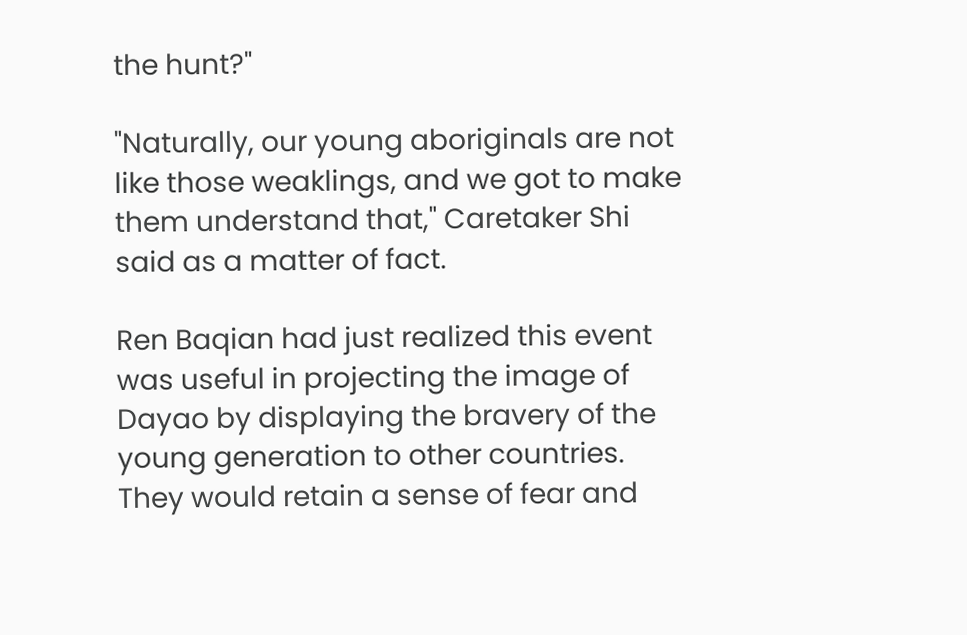the hunt?"

"Naturally, our young aboriginals are not like those weaklings, and we got to make them understand that," Caretaker Shi said as a matter of fact.

Ren Baqian had just realized this event was useful in projecting the image of Dayao by displaying the bravery of the young generation to other countries. They would retain a sense of fear and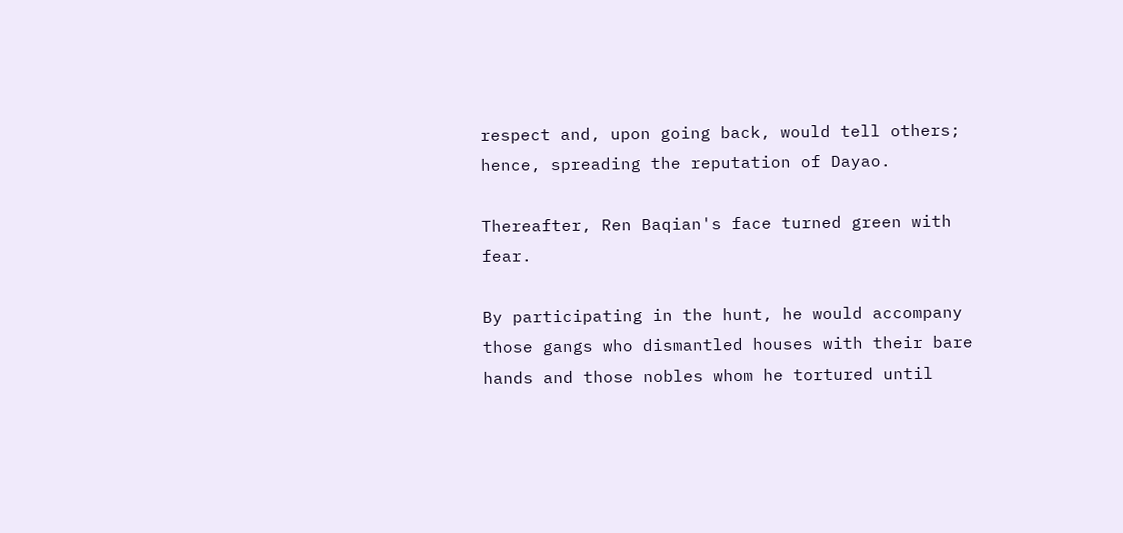respect and, upon going back, would tell others; hence, spreading the reputation of Dayao.

Thereafter, Ren Baqian's face turned green with fear.

By participating in the hunt, he would accompany those gangs who dismantled houses with their bare hands and those nobles whom he tortured until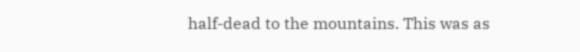half-dead to the mountains. This was as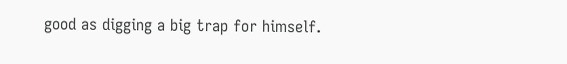good as digging a big trap for himself.